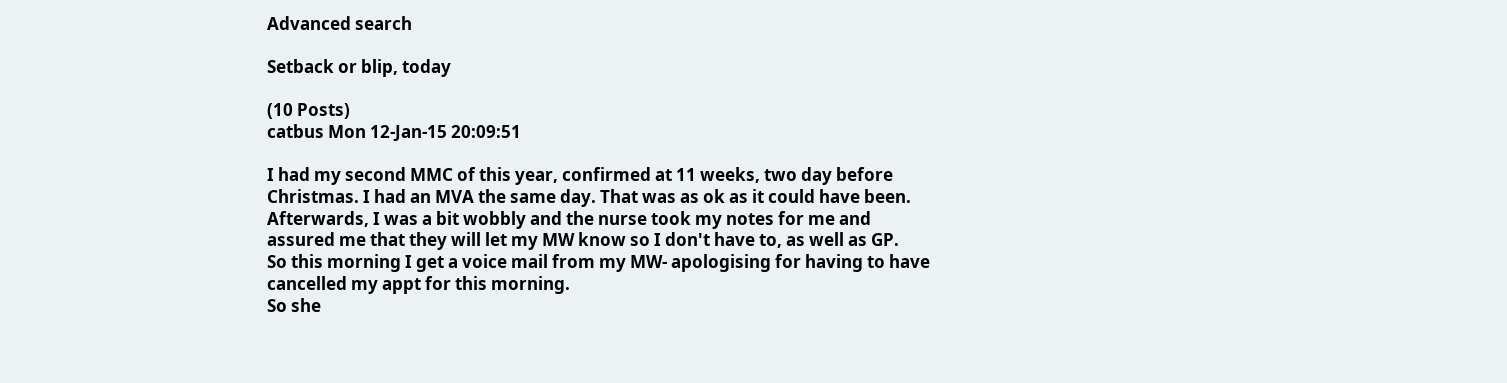Advanced search

Setback or blip, today

(10 Posts)
catbus Mon 12-Jan-15 20:09:51

I had my second MMC of this year, confirmed at 11 weeks, two day before Christmas. I had an MVA the same day. That was as ok as it could have been. Afterwards, I was a bit wobbly and the nurse took my notes for me and assured me that they will let my MW know so I don't have to, as well as GP.
So this morning I get a voice mail from my MW- apologising for having to have cancelled my appt for this morning.
So she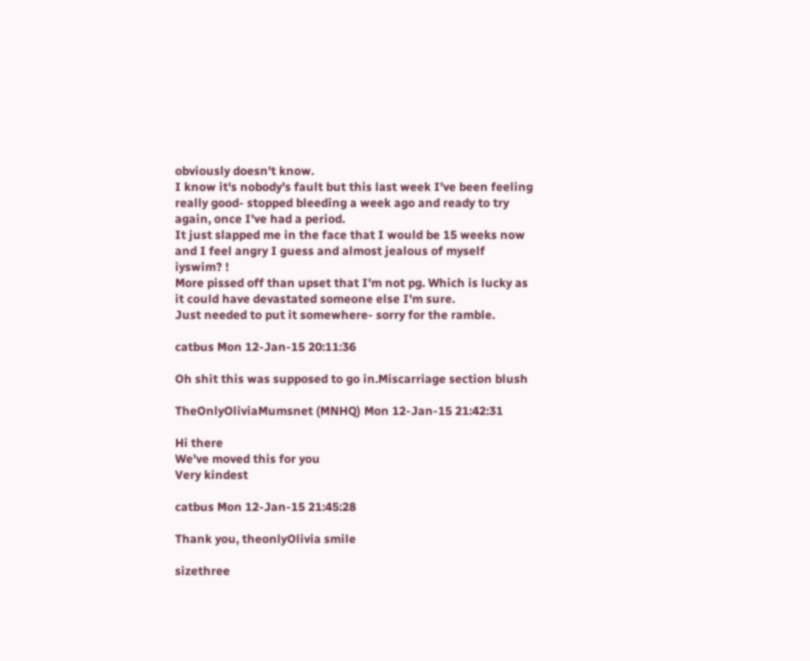obviously doesn't know.
I know it's nobody's fault but this last week I've been feeling really good- stopped bleeding a week ago and ready to try again, once I've had a period.
It just slapped me in the face that I would be 15 weeks now and I feel angry I guess and almost jealous of myself iyswim? !
More pissed off than upset that I'm not pg. Which is lucky as it could have devastated someone else I'm sure.
Just needed to put it somewhere- sorry for the ramble.

catbus Mon 12-Jan-15 20:11:36

Oh shit this was supposed to go in.Miscarriage section blush

TheOnlyOliviaMumsnet (MNHQ) Mon 12-Jan-15 21:42:31

Hi there
We've moved this for you
Very kindest

catbus Mon 12-Jan-15 21:45:28

Thank you, theonlyOlivia smile

sizethree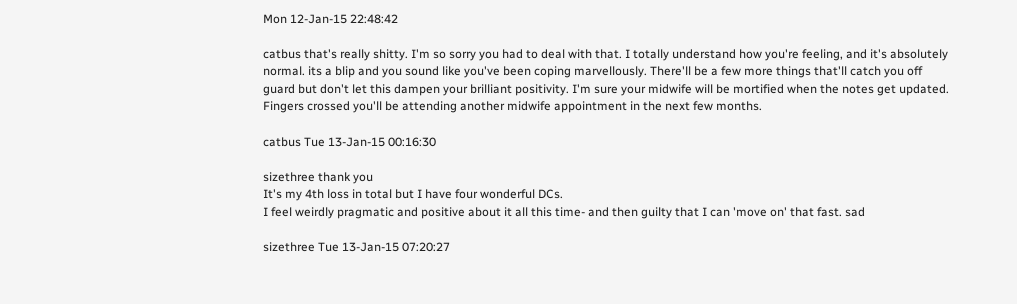Mon 12-Jan-15 22:48:42

catbus that's really shitty. I'm so sorry you had to deal with that. I totally understand how you're feeling, and it's absolutely normal. its a blip and you sound like you've been coping marvellously. There'll be a few more things that'll catch you off guard but don't let this dampen your brilliant positivity. I'm sure your midwife will be mortified when the notes get updated.
Fingers crossed you'll be attending another midwife appointment in the next few months.

catbus Tue 13-Jan-15 00:16:30

sizethree thank you
It's my 4th loss in total but I have four wonderful DCs.
I feel weirdly pragmatic and positive about it all this time- and then guilty that I can 'move on' that fast. sad

sizethree Tue 13-Jan-15 07:20:27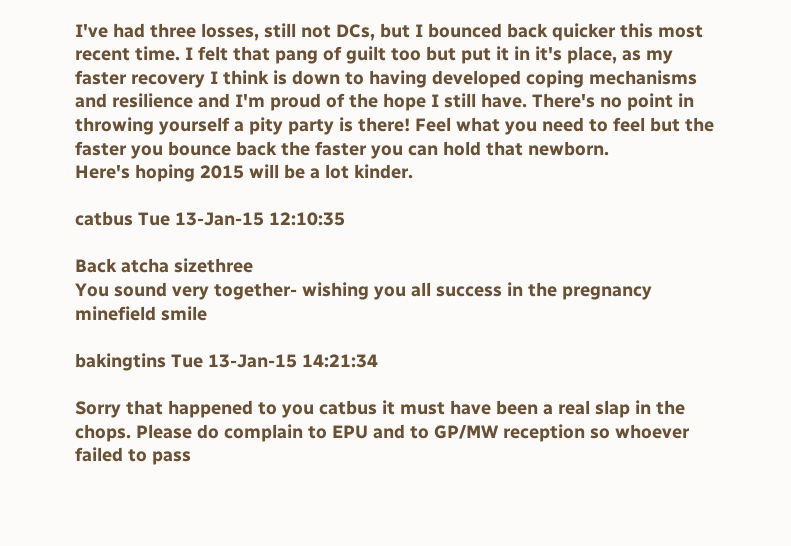I've had three losses, still not DCs, but I bounced back quicker this most recent time. I felt that pang of guilt too but put it in it's place, as my faster recovery I think is down to having developed coping mechanisms and resilience and I'm proud of the hope I still have. There's no point in throwing yourself a pity party is there! Feel what you need to feel but the faster you bounce back the faster you can hold that newborn.
Here's hoping 2015 will be a lot kinder.

catbus Tue 13-Jan-15 12:10:35

Back atcha sizethree
You sound very together- wishing you all success in the pregnancy minefield smile

bakingtins Tue 13-Jan-15 14:21:34

Sorry that happened to you catbus it must have been a real slap in the chops. Please do complain to EPU and to GP/MW reception so whoever failed to pass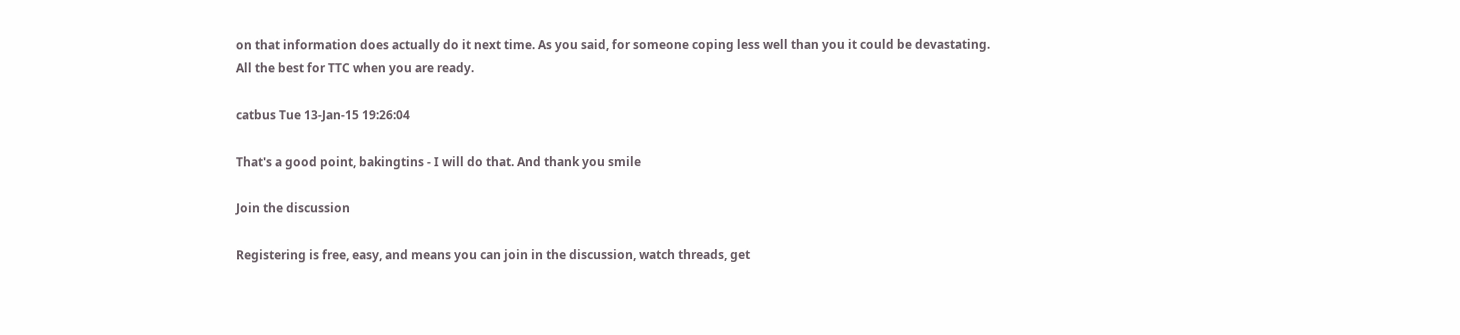on that information does actually do it next time. As you said, for someone coping less well than you it could be devastating.
All the best for TTC when you are ready.

catbus Tue 13-Jan-15 19:26:04

That's a good point, bakingtins - I will do that. And thank you smile

Join the discussion

Registering is free, easy, and means you can join in the discussion, watch threads, get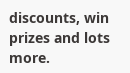discounts, win prizes and lots more.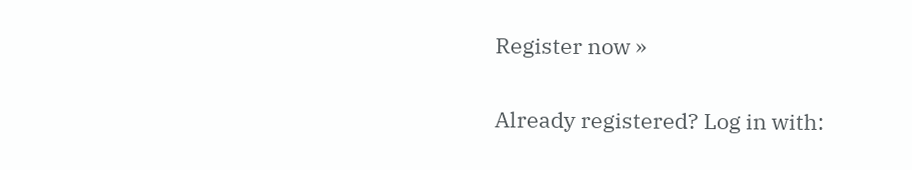Register now »

Already registered? Log in with: